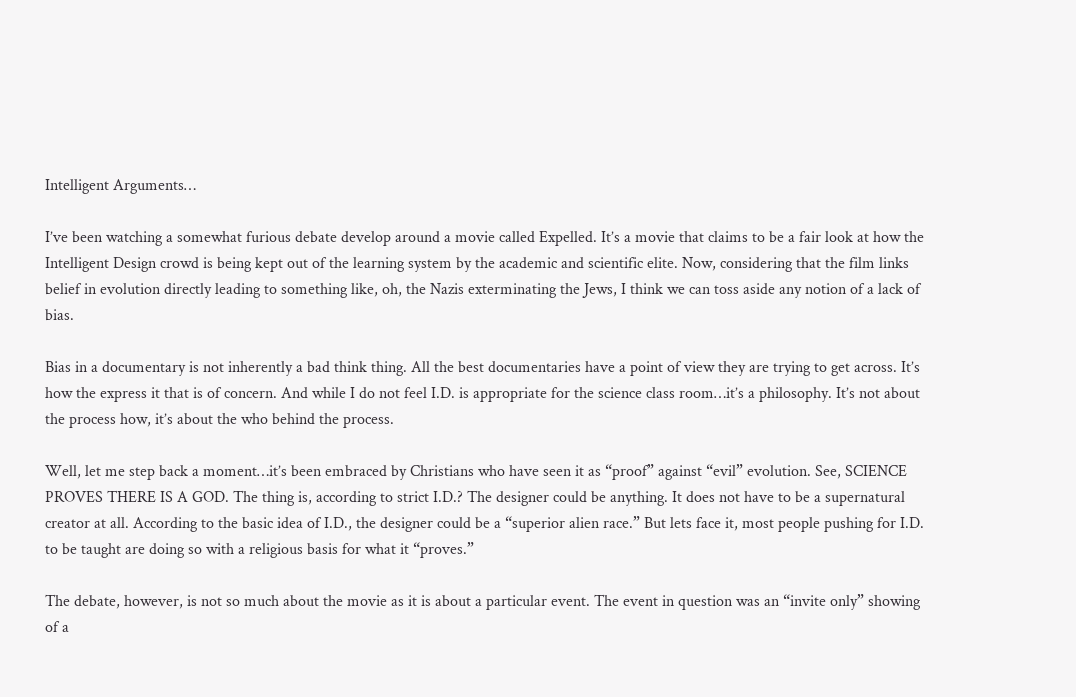Intelligent Arguments…

I’ve been watching a somewhat furious debate develop around a movie called Expelled. It’s a movie that claims to be a fair look at how the Intelligent Design crowd is being kept out of the learning system by the academic and scientific elite. Now, considering that the film links belief in evolution directly leading to something like, oh, the Nazis exterminating the Jews, I think we can toss aside any notion of a lack of bias.

Bias in a documentary is not inherently a bad think thing. All the best documentaries have a point of view they are trying to get across. It’s how the express it that is of concern. And while I do not feel I.D. is appropriate for the science class room…it’s a philosophy. It’s not about the process how, it’s about the who behind the process.

Well, let me step back a moment…it’s been embraced by Christians who have seen it as “proof” against “evil” evolution. See, SCIENCE PROVES THERE IS A GOD. The thing is, according to strict I.D.? The designer could be anything. It does not have to be a supernatural creator at all. According to the basic idea of I.D., the designer could be a “superior alien race.” But lets face it, most people pushing for I.D. to be taught are doing so with a religious basis for what it “proves.”

The debate, however, is not so much about the movie as it is about a particular event. The event in question was an “invite only” showing of a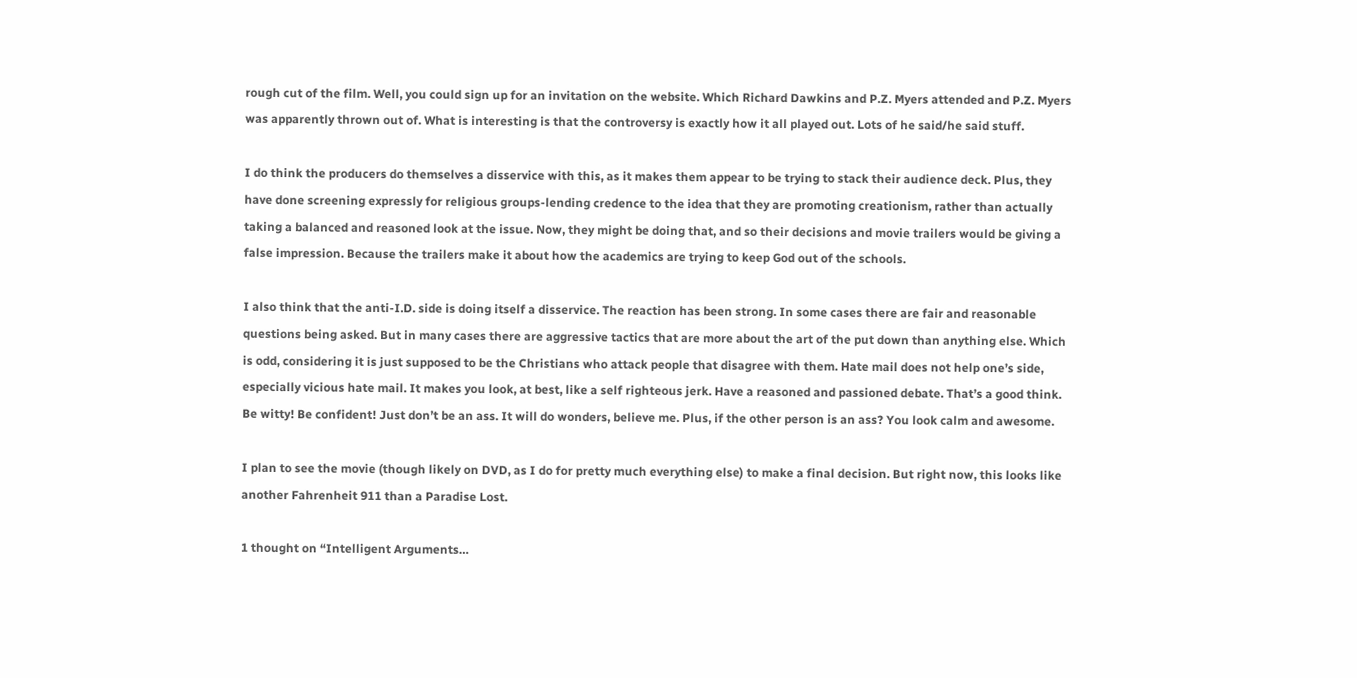rough cut of the film. Well, you could sign up for an invitation on the website. Which Richard Dawkins and P.Z. Myers attended and P.Z. Myers was apparently thrown out of. What is interesting is that the controversy is exactly how it all played out. Lots of he said/he said stuff.

I do think the producers do themselves a disservice with this, as it makes them appear to be trying to stack their audience deck. Plus, they have done screening expressly for religious groups-lending credence to the idea that they are promoting creationism, rather than actually taking a balanced and reasoned look at the issue. Now, they might be doing that, and so their decisions and movie trailers would be giving a false impression. Because the trailers make it about how the academics are trying to keep God out of the schools.

I also think that the anti-I.D. side is doing itself a disservice. The reaction has been strong. In some cases there are fair and reasonable questions being asked. But in many cases there are aggressive tactics that are more about the art of the put down than anything else. Which is odd, considering it is just supposed to be the Christians who attack people that disagree with them. Hate mail does not help one’s side, especially vicious hate mail. It makes you look, at best, like a self righteous jerk. Have a reasoned and passioned debate. That’s a good think. Be witty! Be confident! Just don’t be an ass. It will do wonders, believe me. Plus, if the other person is an ass? You look calm and awesome.

I plan to see the movie (though likely on DVD, as I do for pretty much everything else) to make a final decision. But right now, this looks like another Fahrenheit 911 than a Paradise Lost.

1 thought on “Intelligent Arguments…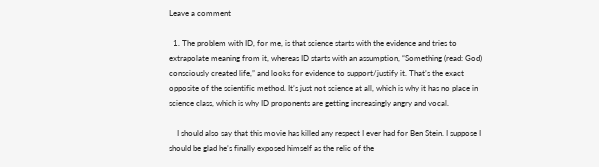Leave a comment

  1. The problem with ID, for me, is that science starts with the evidence and tries to extrapolate meaning from it, whereas ID starts with an assumption, “Something (read: God) consciously created life,” and looks for evidence to support/justify it. That’s the exact opposite of the scientific method. It’s just not science at all, which is why it has no place in science class, which is why ID proponents are getting increasingly angry and vocal.

    I should also say that this movie has killed any respect I ever had for Ben Stein. I suppose I should be glad he’s finally exposed himself as the relic of the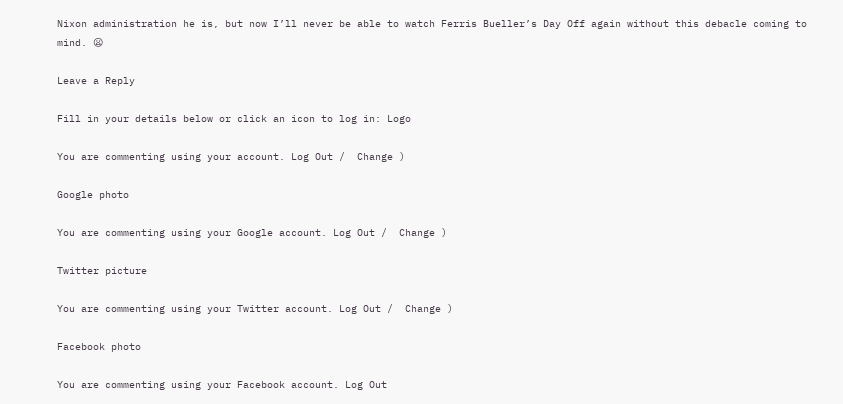Nixon administration he is, but now I’ll never be able to watch Ferris Bueller’s Day Off again without this debacle coming to mind. 😦

Leave a Reply

Fill in your details below or click an icon to log in: Logo

You are commenting using your account. Log Out /  Change )

Google photo

You are commenting using your Google account. Log Out /  Change )

Twitter picture

You are commenting using your Twitter account. Log Out /  Change )

Facebook photo

You are commenting using your Facebook account. Log Out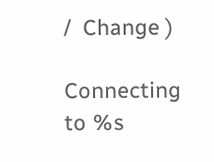/  Change )

Connecting to %s